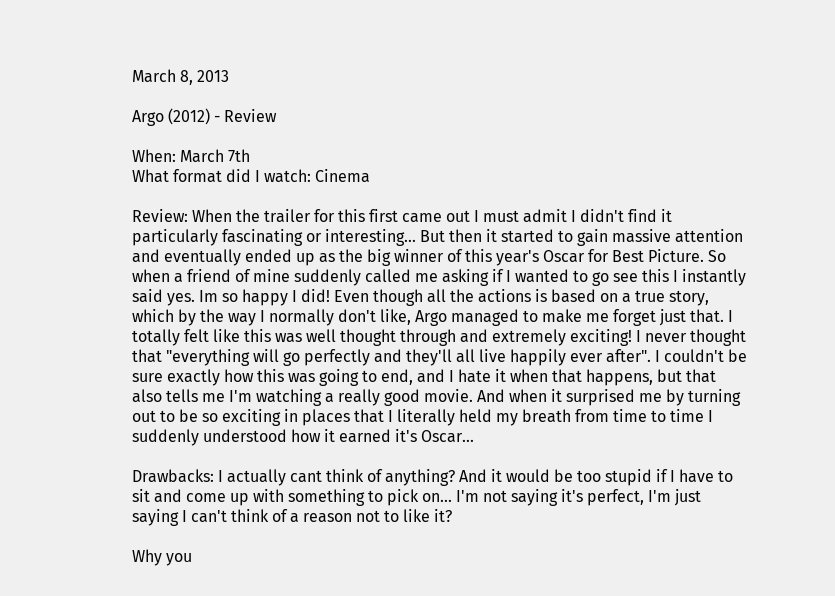March 8, 2013

Argo (2012) - Review

When: March 7th
What format did I watch: Cinema

Review: When the trailer for this first came out I must admit I didn't find it particularly fascinating or interesting... But then it started to gain massive attention and eventually ended up as the big winner of this year's Oscar for Best Picture. So when a friend of mine suddenly called me asking if I wanted to go see this I instantly said yes. Im so happy I did! Even though all the actions is based on a true story, which by the way I normally don't like, Argo managed to make me forget just that. I totally felt like this was well thought through and extremely exciting! I never thought that "everything will go perfectly and they'll all live happily ever after". I couldn't be sure exactly how this was going to end, and I hate it when that happens, but that also tells me I'm watching a really good movie. And when it surprised me by turning out to be so exciting in places that I literally held my breath from time to time I suddenly understood how it earned it's Oscar...

Drawbacks: I actually cant think of anything? And it would be too stupid if I have to sit and come up with something to pick on... I'm not saying it's perfect, I'm just saying I can't think of a reason not to like it?

Why you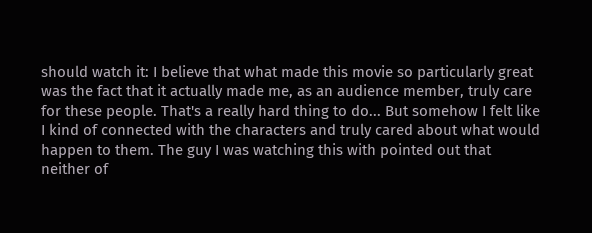should watch it: I believe that what made this movie so particularly great was the fact that it actually made me, as an audience member, truly care for these people. That's a really hard thing to do... But somehow I felt like I kind of connected with the characters and truly cared about what would happen to them. The guy I was watching this with pointed out that neither of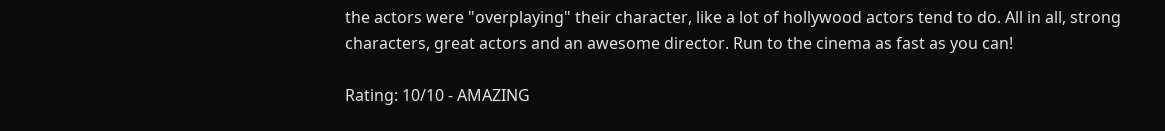the actors were "overplaying" their character, like a lot of hollywood actors tend to do. All in all, strong characters, great actors and an awesome director. Run to the cinema as fast as you can!

Rating: 10/10 - AMAZING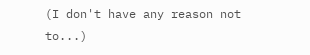(I don't have any reason not to...)